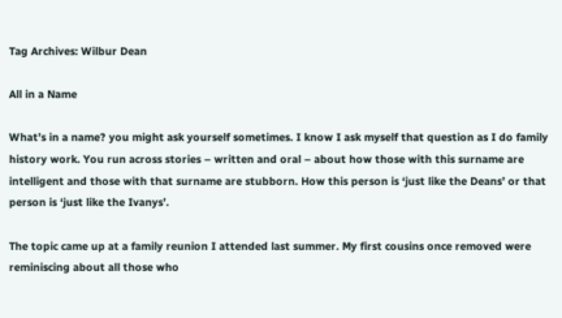Tag Archives: Wilbur Dean

All in a Name

What’s in a name? you might ask yourself sometimes. I know I ask myself that question as I do family history work. You run across stories – written and oral – about how those with this surname are intelligent and those with that surname are stubborn. How this person is ‘just like the Deans’ or that person is ‘just like the Ivanys’.

The topic came up at a family reunion I attended last summer. My first cousins once removed were reminiscing about all those who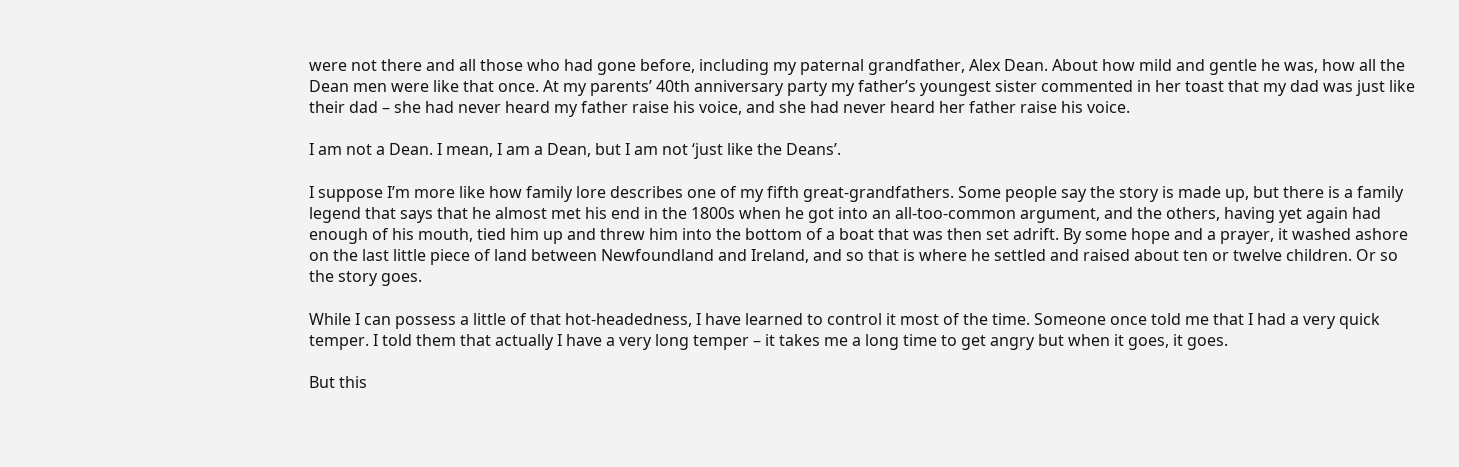were not there and all those who had gone before, including my paternal grandfather, Alex Dean. About how mild and gentle he was, how all the Dean men were like that once. At my parents’ 40th anniversary party my father’s youngest sister commented in her toast that my dad was just like their dad – she had never heard my father raise his voice, and she had never heard her father raise his voice.

I am not a Dean. I mean, I am a Dean, but I am not ‘just like the Deans’.

I suppose I’m more like how family lore describes one of my fifth great-grandfathers. Some people say the story is made up, but there is a family legend that says that he almost met his end in the 1800s when he got into an all-too-common argument, and the others, having yet again had enough of his mouth, tied him up and threw him into the bottom of a boat that was then set adrift. By some hope and a prayer, it washed ashore on the last little piece of land between Newfoundland and Ireland, and so that is where he settled and raised about ten or twelve children. Or so the story goes.

While I can possess a little of that hot-headedness, I have learned to control it most of the time. Someone once told me that I had a very quick temper. I told them that actually I have a very long temper – it takes me a long time to get angry but when it goes, it goes.

But this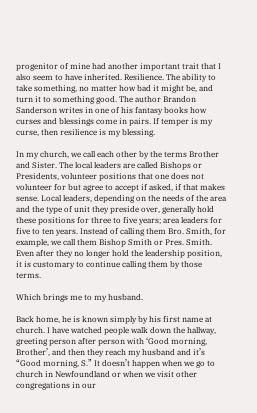progenitor of mine had another important trait that I also seem to have inherited. Resilience. The ability to take something, no matter how bad it might be, and turn it to something good. The author Brandon Sanderson writes in one of his fantasy books how curses and blessings come in pairs. If temper is my curse, then resilience is my blessing.

In my church, we call each other by the terms Brother and Sister. The local leaders are called Bishops or Presidents, volunteer positions that one does not volunteer for but agree to accept if asked, if that makes sense. Local leaders, depending on the needs of the area and the type of unit they preside over, generally hold these positions for three to five years; area leaders for five to ten years. Instead of calling them Bro. Smith, for example, we call them Bishop Smith or Pres. Smith. Even after they no longer hold the leadership position, it is customary to continue calling them by those terms.

Which brings me to my husband.

Back home, he is known simply by his first name at church. I have watched people walk down the hallway, greeting person after person with ‘Good morning, Brother’, and then they reach my husband and it’s “Good morning, S.” It doesn’t happen when we go to church in Newfoundland or when we visit other congregations in our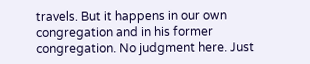travels. But it happens in our own congregation and in his former congregation. No judgment here. Just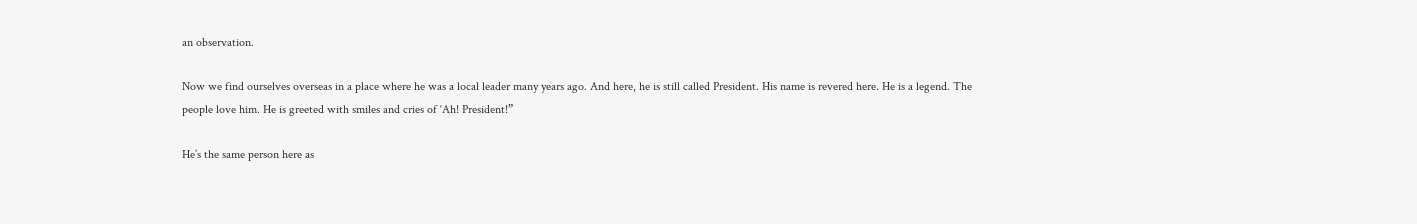an observation.

Now we find ourselves overseas in a place where he was a local leader many years ago. And here, he is still called President. His name is revered here. He is a legend. The people love him. He is greeted with smiles and cries of ‘Ah! President!”

He’s the same person here as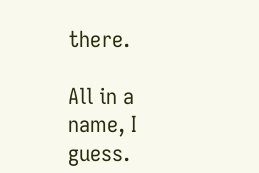there.

All in a name, I guess.